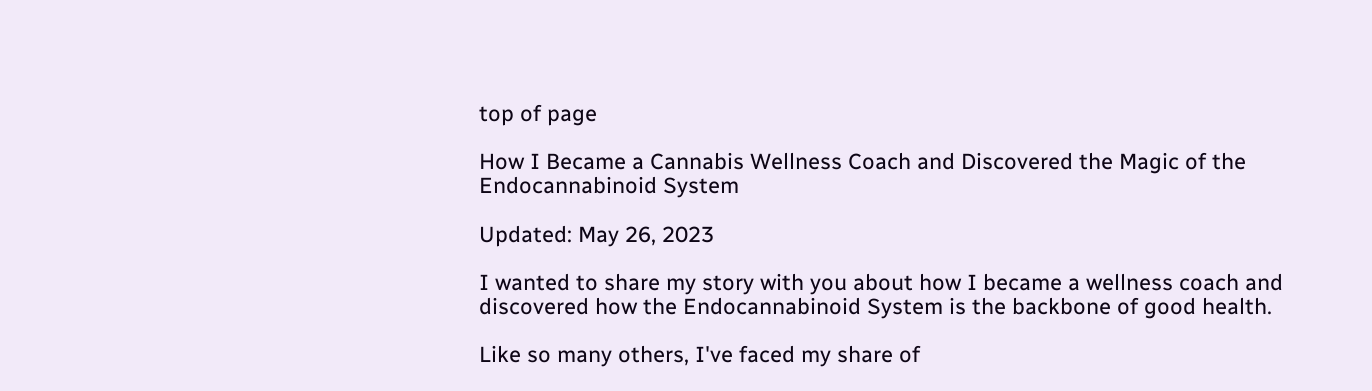top of page

How I Became a Cannabis Wellness Coach and Discovered the Magic of the Endocannabinoid System

Updated: May 26, 2023

I wanted to share my story with you about how I became a wellness coach and discovered how the Endocannabinoid System is the backbone of good health.

Like so many others, I've faced my share of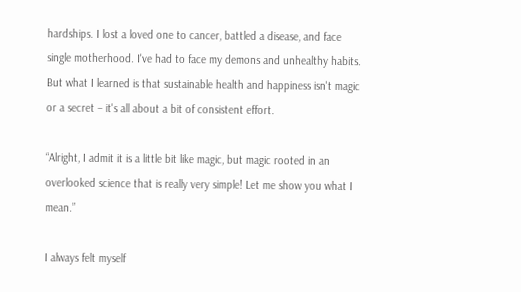hardships. I lost a loved one to cancer, battled a disease, and face single motherhood. I've had to face my demons and unhealthy habits. But what I learned is that sustainable health and happiness isn't magic or a secret – it's all about a bit of consistent effort.

“Alright, I admit it is a little bit like magic, but magic rooted in an overlooked science that is really very simple! Let me show you what I mean.”

I always felt myself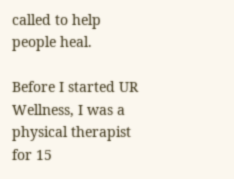called to help people heal.

Before I started UR Wellness, I was a physical therapist for 15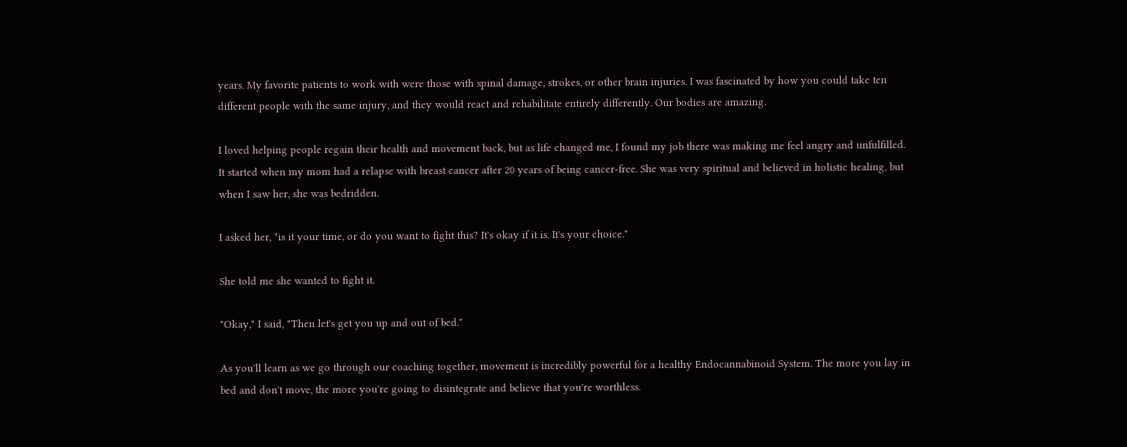years. My favorite patients to work with were those with spinal damage, strokes, or other brain injuries. I was fascinated by how you could take ten different people with the same injury, and they would react and rehabilitate entirely differently. Our bodies are amazing.

I loved helping people regain their health and movement back, but as life changed me, I found my job there was making me feel angry and unfulfilled. It started when my mom had a relapse with breast cancer after 20 years of being cancer-free. She was very spiritual and believed in holistic healing, but when I saw her, she was bedridden.

I asked her, "is it your time, or do you want to fight this? It's okay if it is. It's your choice."

She told me she wanted to fight it.

"Okay," I said, "Then let's get you up and out of bed."

As you'll learn as we go through our coaching together, movement is incredibly powerful for a healthy Endocannabinoid System. The more you lay in bed and don't move, the more you're going to disintegrate and believe that you're worthless.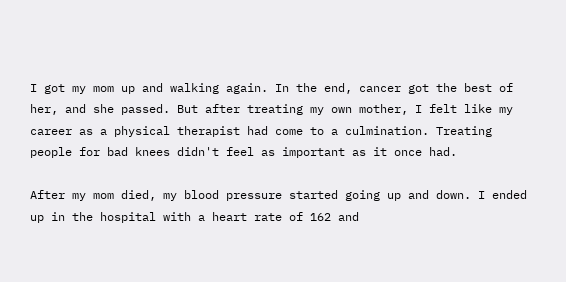I got my mom up and walking again. In the end, cancer got the best of her, and she passed. But after treating my own mother, I felt like my career as a physical therapist had come to a culmination. Treating people for bad knees didn't feel as important as it once had.

After my mom died, my blood pressure started going up and down. I ended up in the hospital with a heart rate of 162 and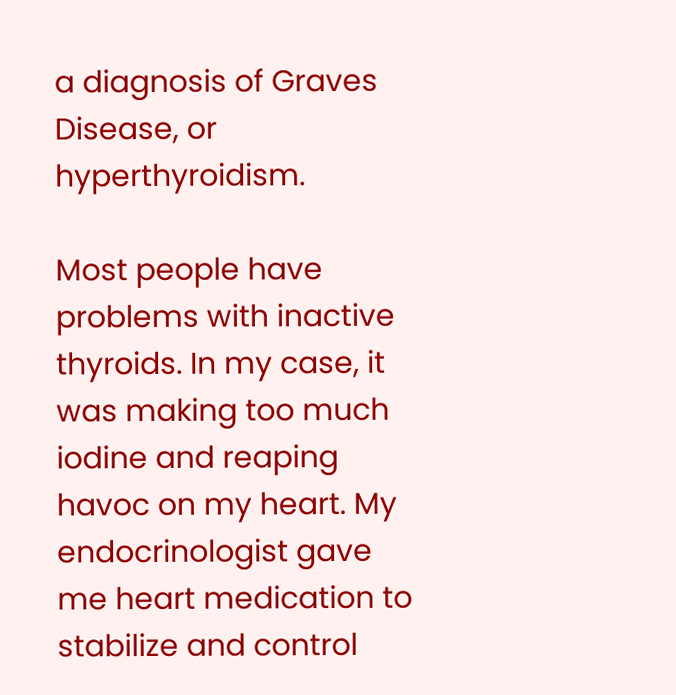a diagnosis of Graves Disease, or hyperthyroidism.

Most people have problems with inactive thyroids. In my case, it was making too much iodine and reaping havoc on my heart. My endocrinologist gave me heart medication to stabilize and control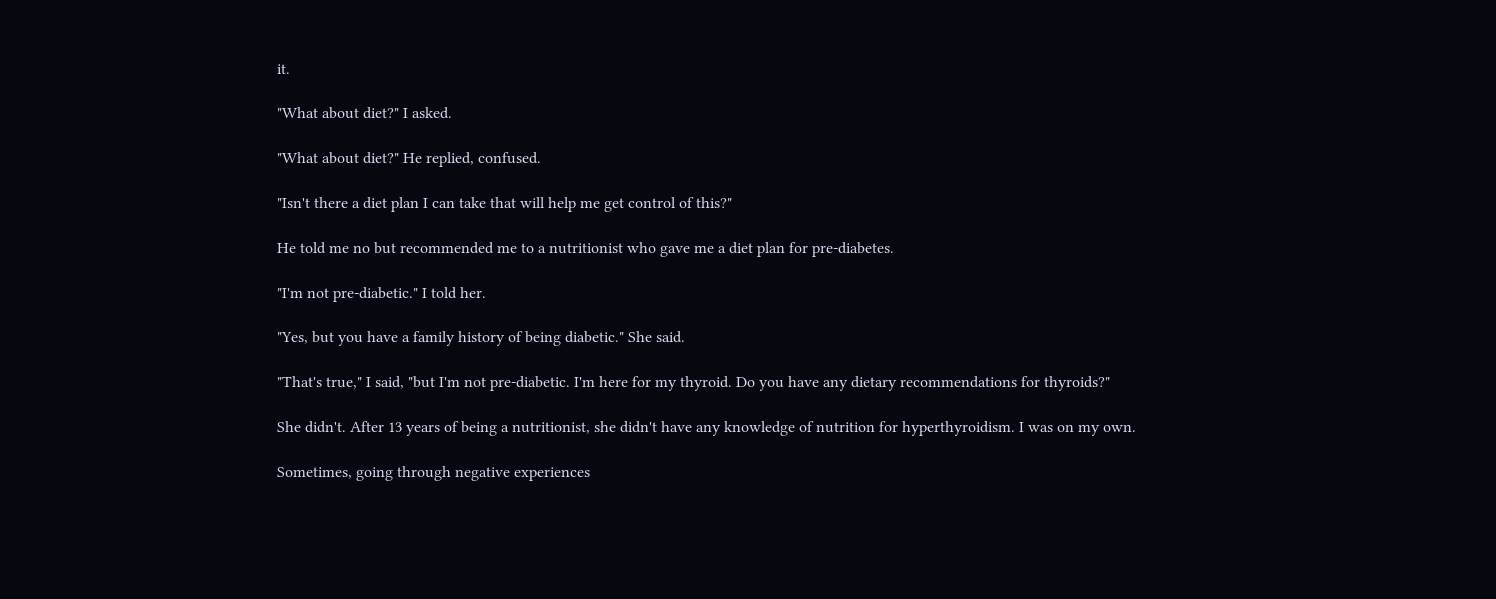it.

"What about diet?" I asked.

"What about diet?" He replied, confused.

"Isn't there a diet plan I can take that will help me get control of this?"

He told me no but recommended me to a nutritionist who gave me a diet plan for pre-diabetes.

"I'm not pre-diabetic." I told her.

"Yes, but you have a family history of being diabetic." She said.

"That's true," I said, "but I'm not pre-diabetic. I'm here for my thyroid. Do you have any dietary recommendations for thyroids?"

She didn't. After 13 years of being a nutritionist, she didn't have any knowledge of nutrition for hyperthyroidism. I was on my own.

Sometimes, going through negative experiences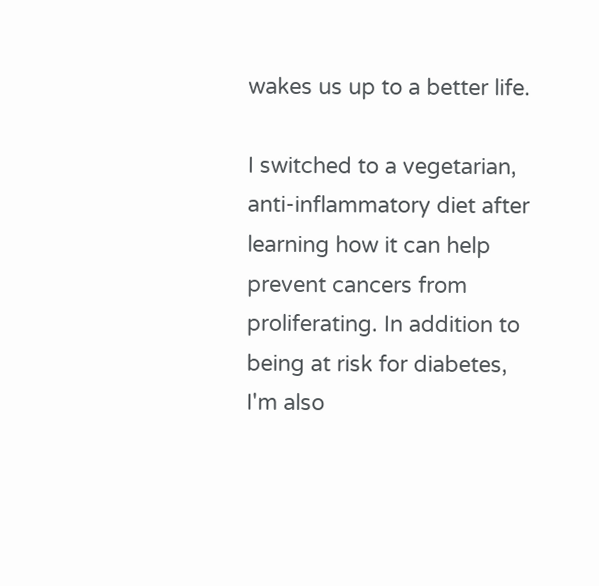wakes us up to a better life.

I switched to a vegetarian, anti-inflammatory diet after learning how it can help prevent cancers from proliferating. In addition to being at risk for diabetes, I'm also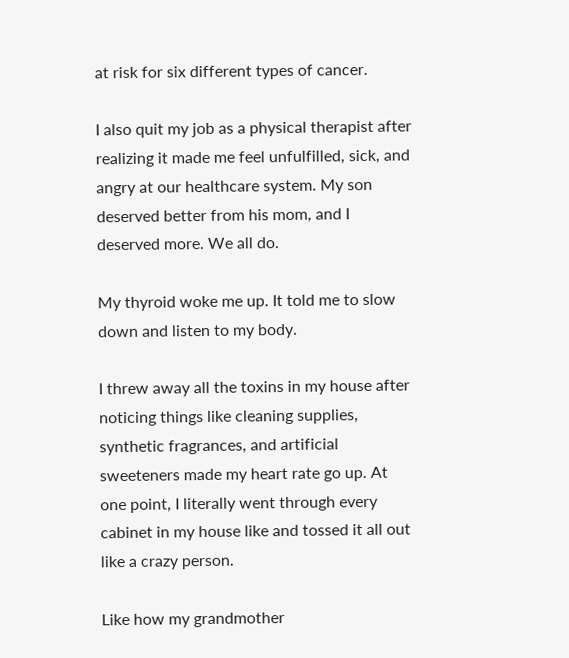at risk for six different types of cancer.

I also quit my job as a physical therapist after realizing it made me feel unfulfilled, sick, and angry at our healthcare system. My son deserved better from his mom, and I deserved more. We all do.

My thyroid woke me up. It told me to slow down and listen to my body.

I threw away all the toxins in my house after noticing things like cleaning supplies, synthetic fragrances, and artificial sweeteners made my heart rate go up. At one point, I literally went through every cabinet in my house like and tossed it all out like a crazy person.

Like how my grandmother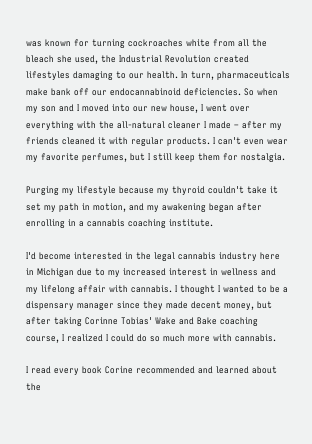was known for turning cockroaches white from all the bleach she used, the Industrial Revolution created lifestyles damaging to our health. In turn, pharmaceuticals make bank off our endocannabinoid deficiencies. So when my son and I moved into our new house, I went over everything with the all-natural cleaner I made – after my friends cleaned it with regular products. I can't even wear my favorite perfumes, but I still keep them for nostalgia.

Purging my lifestyle because my thyroid couldn't take it set my path in motion, and my awakening began after enrolling in a cannabis coaching institute.

I'd become interested in the legal cannabis industry here in Michigan due to my increased interest in wellness and my lifelong affair with cannabis. I thought I wanted to be a dispensary manager since they made decent money, but after taking Corinne Tobias' Wake and Bake coaching course, I realized I could do so much more with cannabis.

I read every book Corine recommended and learned about the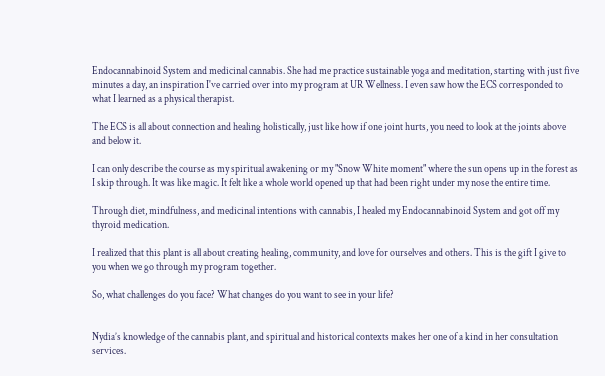Endocannabinoid System and medicinal cannabis. She had me practice sustainable yoga and meditation, starting with just five minutes a day, an inspiration I've carried over into my program at UR Wellness. I even saw how the ECS corresponded to what I learned as a physical therapist.

The ECS is all about connection and healing holistically, just like how if one joint hurts, you need to look at the joints above and below it.

I can only describe the course as my spiritual awakening or my "Snow White moment" where the sun opens up in the forest as I skip through. It was like magic. It felt like a whole world opened up that had been right under my nose the entire time.

Through diet, mindfulness, and medicinal intentions with cannabis, I healed my Endocannabinoid System and got off my thyroid medication.

I realized that this plant is all about creating healing, community, and love for ourselves and others. This is the gift I give to you when we go through my program together.

So, what challenges do you face? What changes do you want to see in your life?


Nydia’s knowledge of the cannabis plant, and spiritual and historical contexts makes her one of a kind in her consultation services.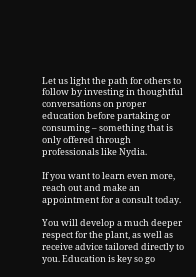Let us light the path for others to follow by investing in thoughtful conversations on proper education before partaking or consuming – something that is only offered through professionals like Nydia.

If you want to learn even more, reach out and make an appointment for a consult today.

You will develop a much deeper respect for the plant, as well as receive advice tailored directly to you. Education is key so go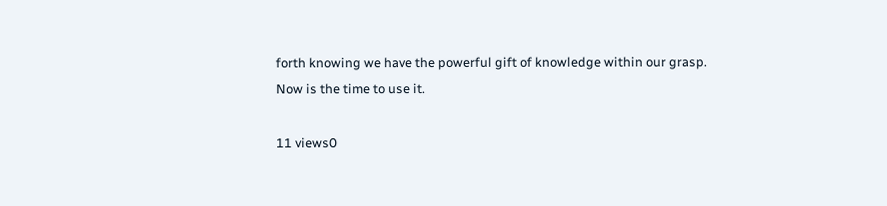forth knowing we have the powerful gift of knowledge within our grasp. Now is the time to use it.

11 views0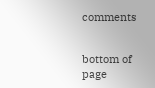comments


bottom of page